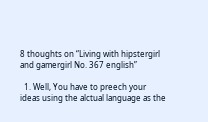8 thoughts on “Living with hipstergirl and gamergirl No. 367 english”

  1. Well, You have to preech your ideas using the alctual language as the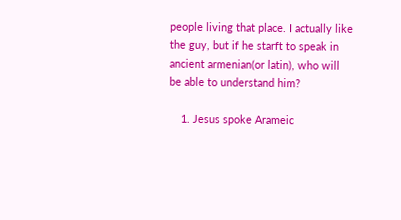people living that place. I actually like the guy, but if he starft to speak in ancient armenian(or latin), who will be able to understand him?

    1. Jesus spoke Arameic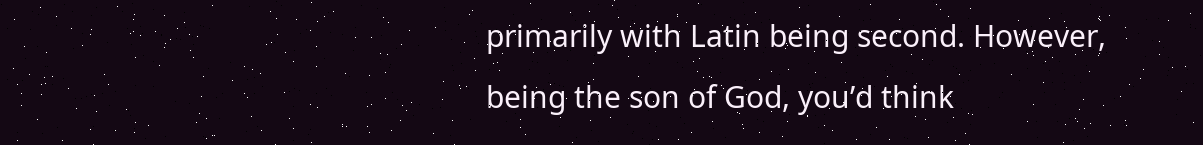primarily with Latin being second. However, being the son of God, you’d think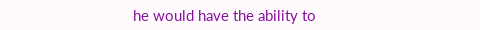he would have the ability to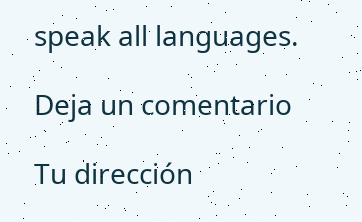speak all languages.

Deja un comentario

Tu dirección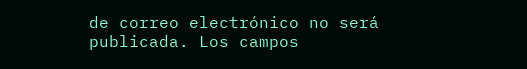de correo electrónico no será publicada. Los campos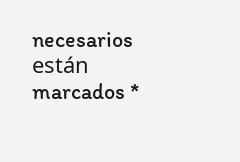necesarios están marcados *